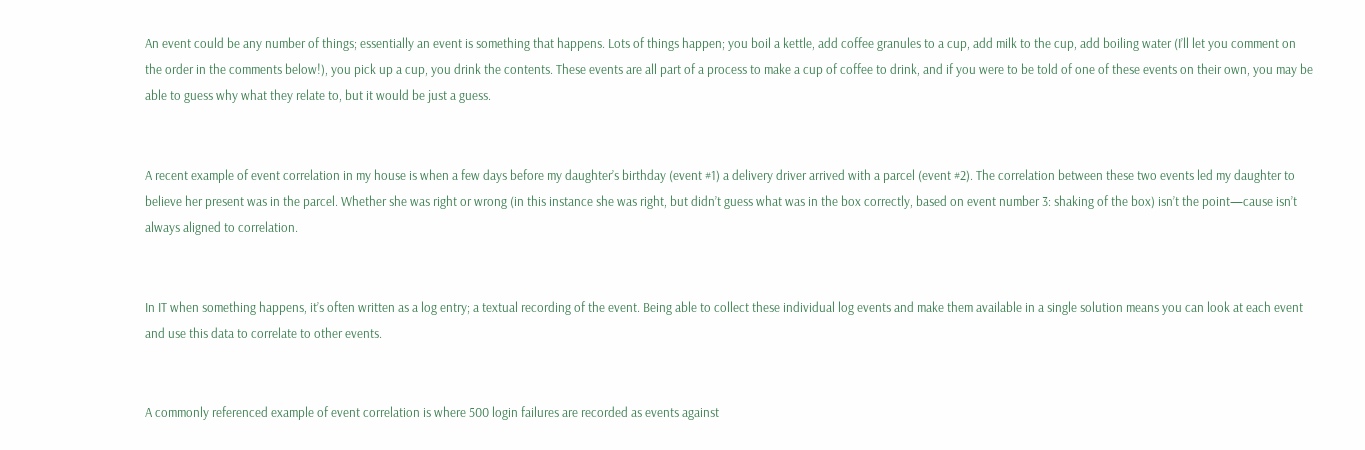An event could be any number of things; essentially an event is something that happens. Lots of things happen; you boil a kettle, add coffee granules to a cup, add milk to the cup, add boiling water (I’ll let you comment on the order in the comments below!), you pick up a cup, you drink the contents. These events are all part of a process to make a cup of coffee to drink, and if you were to be told of one of these events on their own, you may be able to guess why what they relate to, but it would be just a guess.


A recent example of event correlation in my house is when a few days before my daughter’s birthday (event #1) a delivery driver arrived with a parcel (event #2). The correlation between these two events led my daughter to believe her present was in the parcel. Whether she was right or wrong (in this instance she was right, but didn’t guess what was in the box correctly, based on event number 3: shaking of the box) isn’t the point—cause isn’t always aligned to correlation.


In IT when something happens, it’s often written as a log entry; a textual recording of the event. Being able to collect these individual log events and make them available in a single solution means you can look at each event and use this data to correlate to other events.


A commonly referenced example of event correlation is where 500 login failures are recorded as events against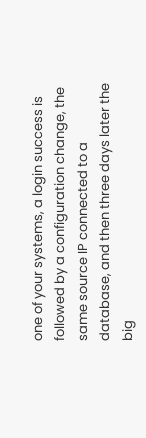one of your systems, a login success is followed by a configuration change, the same source IP connected to a database, and then three days later the big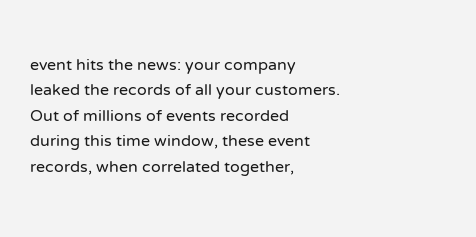event hits the news: your company leaked the records of all your customers. Out of millions of events recorded during this time window, these event records, when correlated together,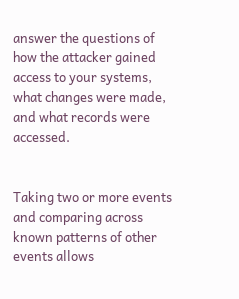answer the questions of how the attacker gained access to your systems, what changes were made, and what records were accessed.


Taking two or more events and comparing across known patterns of other events allows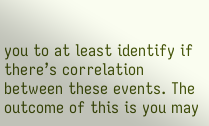you to at least identify if there’s correlation between these events. The outcome of this is you may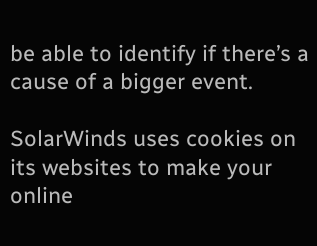be able to identify if there’s a cause of a bigger event.

SolarWinds uses cookies on its websites to make your online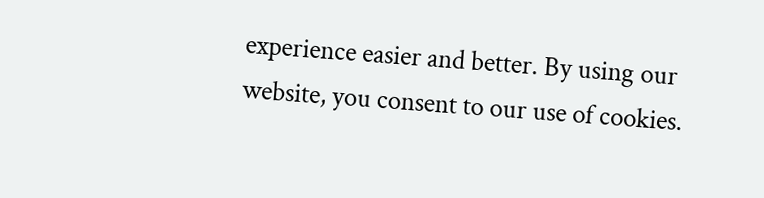experience easier and better. By using our website, you consent to our use of cookies.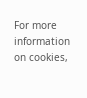For more information on cookies,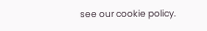see our cookie policy.